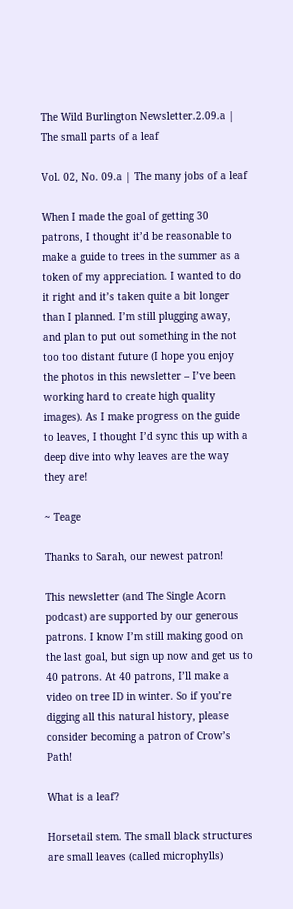The Wild Burlington Newsletter.2.09.a | The small parts of a leaf

Vol. 02, No. 09.a | The many jobs of a leaf

When I made the goal of getting 30 patrons, I thought it’d be reasonable to make a guide to trees in the summer as a token of my appreciation. I wanted to do it right and it’s taken quite a bit longer than I planned. I’m still plugging away, and plan to put out something in the not too too distant future (I hope you enjoy the photos in this newsletter – I’ve been working hard to create high quality images). As I make progress on the guide to leaves, I thought I’d sync this up with a deep dive into why leaves are the way they are!

~ Teage

Thanks to Sarah, our newest patron!

This newsletter (and The Single Acorn podcast) are supported by our generous patrons. I know I’m still making good on the last goal, but sign up now and get us to 40 patrons. At 40 patrons, I’ll make a video on tree ID in winter. So if you’re digging all this natural history, please consider becoming a patron of Crow’s Path!

What is a leaf?

Horsetail stem. The small black structures are small leaves (called microphylls)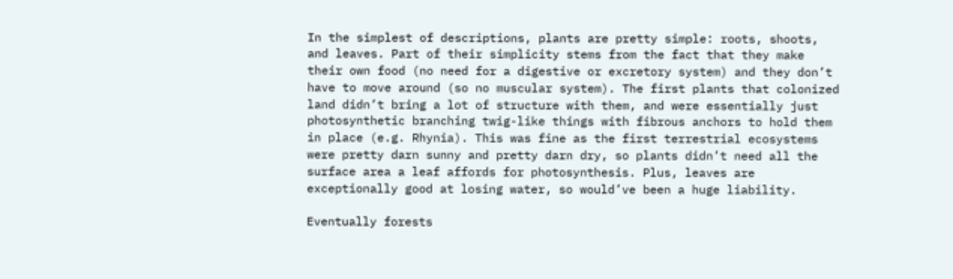In the simplest of descriptions, plants are pretty simple: roots, shoots, and leaves. Part of their simplicity stems from the fact that they make their own food (no need for a digestive or excretory system) and they don’t have to move around (so no muscular system). The first plants that colonized land didn’t bring a lot of structure with them, and were essentially just photosynthetic branching twig-like things with fibrous anchors to hold them in place (e.g. Rhynia). This was fine as the first terrestrial ecosystems were pretty darn sunny and pretty darn dry, so plants didn’t need all the surface area a leaf affords for photosynthesis. Plus, leaves are exceptionally good at losing water, so would’ve been a huge liability.

Eventually forests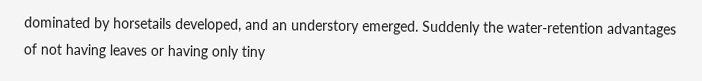dominated by horsetails developed, and an understory emerged. Suddenly the water-retention advantages of not having leaves or having only tiny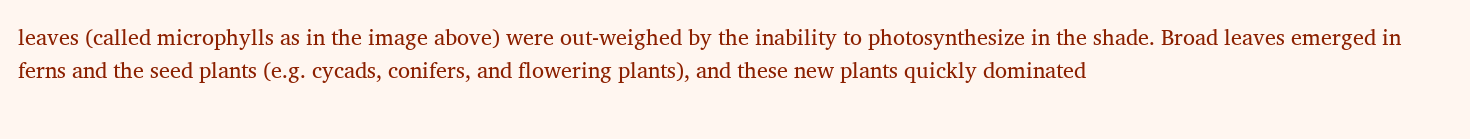leaves (called microphylls as in the image above) were out-weighed by the inability to photosynthesize in the shade. Broad leaves emerged in ferns and the seed plants (e.g. cycads, conifers, and flowering plants), and these new plants quickly dominated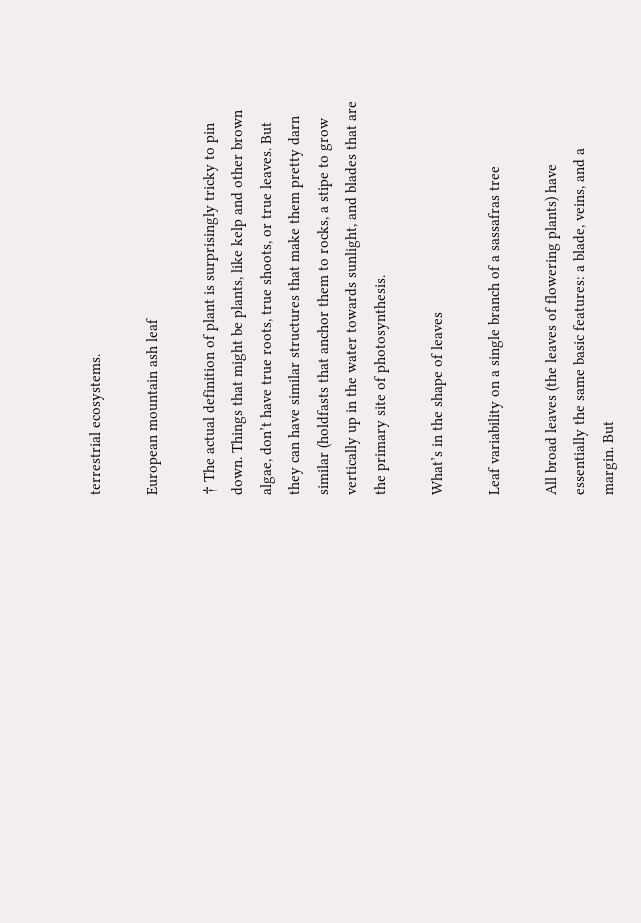terrestrial ecosystems.

European mountain ash leaf

† The actual definition of plant is surprisingly tricky to pin down. Things that might be plants, like kelp and other brown algae, don’t have true roots, true shoots, or true leaves. But they can have similar structures that make them pretty darn similar (holdfasts that anchor them to rocks, a stipe to grow vertically up in the water towards sunlight, and blades that are the primary site of photosynthesis.

What’s in the shape of leaves

Leaf variability on a single branch of a sassafras tree

All broad leaves (the leaves of flowering plants) have essentially the same basic features: a blade, veins, and a margin. But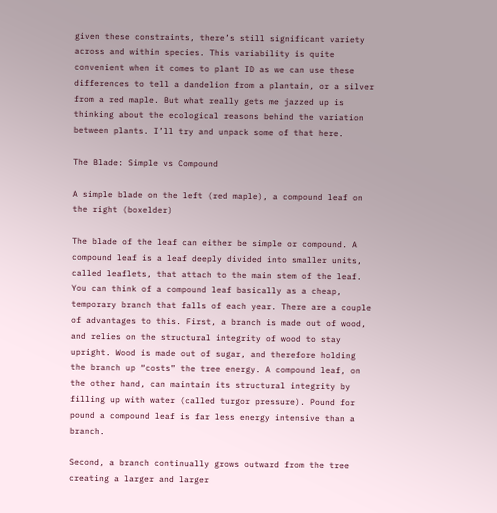given these constraints, there’s still significant variety across and within species. This variability is quite convenient when it comes to plant ID as we can use these differences to tell a dandelion from a plantain, or a silver from a red maple. But what really gets me jazzed up is thinking about the ecological reasons behind the variation between plants. I’ll try and unpack some of that here.

The Blade: Simple vs Compound

A simple blade on the left (red maple), a compound leaf on the right (boxelder)

The blade of the leaf can either be simple or compound. A compound leaf is a leaf deeply divided into smaller units, called leaflets, that attach to the main stem of the leaf. You can think of a compound leaf basically as a cheap, temporary branch that falls of each year. There are a couple of advantages to this. First, a branch is made out of wood, and relies on the structural integrity of wood to stay upright. Wood is made out of sugar, and therefore holding the branch up “costs” the tree energy. A compound leaf, on the other hand, can maintain its structural integrity by filling up with water (called turgor pressure). Pound for pound a compound leaf is far less energy intensive than a branch.

Second, a branch continually grows outward from the tree creating a larger and larger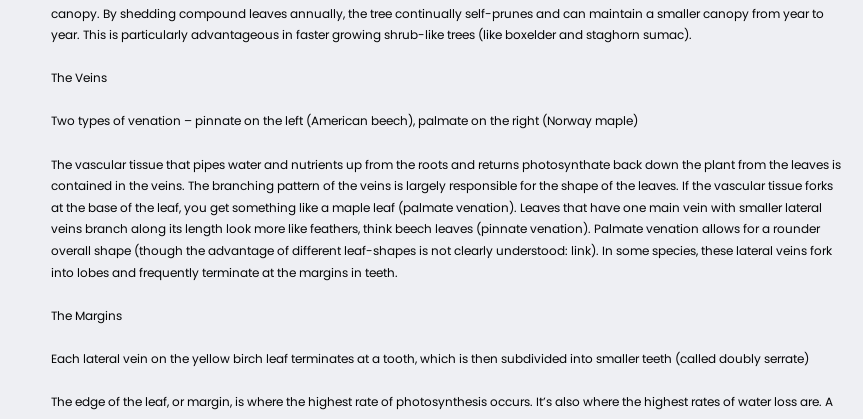canopy. By shedding compound leaves annually, the tree continually self-prunes and can maintain a smaller canopy from year to year. This is particularly advantageous in faster growing shrub-like trees (like boxelder and staghorn sumac).

The Veins

Two types of venation – pinnate on the left (American beech), palmate on the right (Norway maple)

The vascular tissue that pipes water and nutrients up from the roots and returns photosynthate back down the plant from the leaves is contained in the veins. The branching pattern of the veins is largely responsible for the shape of the leaves. If the vascular tissue forks at the base of the leaf, you get something like a maple leaf (palmate venation). Leaves that have one main vein with smaller lateral veins branch along its length look more like feathers, think beech leaves (pinnate venation). Palmate venation allows for a rounder overall shape (though the advantage of different leaf-shapes is not clearly understood: link). In some species, these lateral veins fork into lobes and frequently terminate at the margins in teeth.

The Margins

Each lateral vein on the yellow birch leaf terminates at a tooth, which is then subdivided into smaller teeth (called doubly serrate)

The edge of the leaf, or margin, is where the highest rate of photosynthesis occurs. It’s also where the highest rates of water loss are. A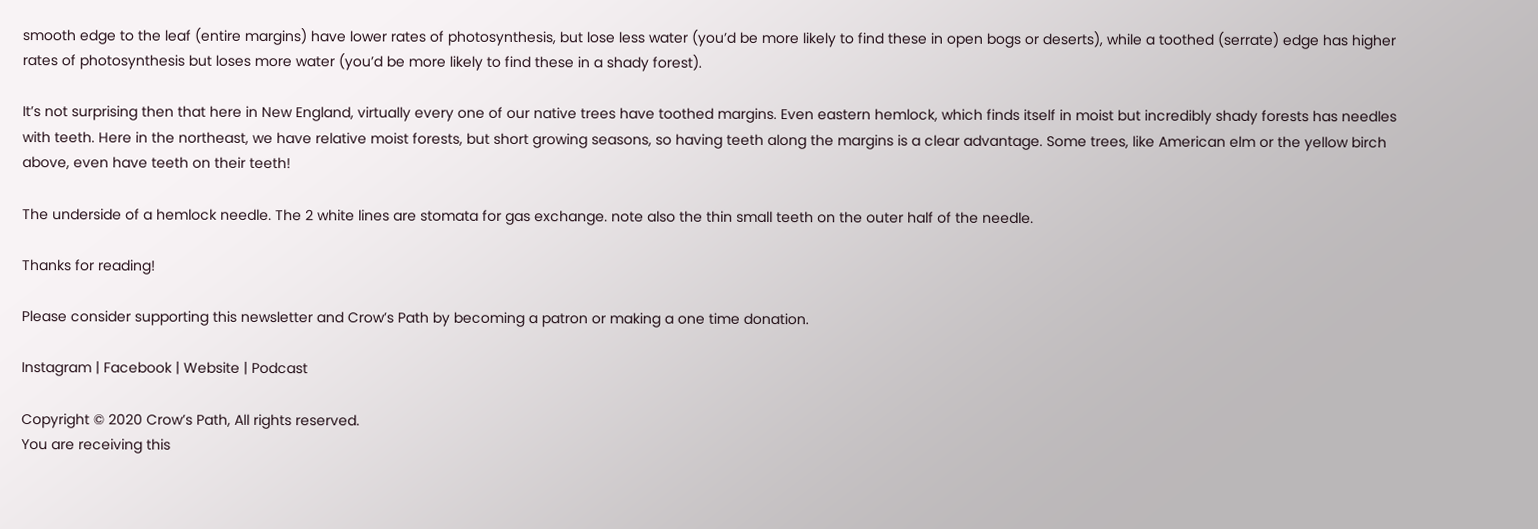smooth edge to the leaf (entire margins) have lower rates of photosynthesis, but lose less water (you’d be more likely to find these in open bogs or deserts), while a toothed (serrate) edge has higher rates of photosynthesis but loses more water (you’d be more likely to find these in a shady forest).

It’s not surprising then that here in New England, virtually every one of our native trees have toothed margins. Even eastern hemlock, which finds itself in moist but incredibly shady forests has needles with teeth. Here in the northeast, we have relative moist forests, but short growing seasons, so having teeth along the margins is a clear advantage. Some trees, like American elm or the yellow birch above, even have teeth on their teeth!

The underside of a hemlock needle. The 2 white lines are stomata for gas exchange. note also the thin small teeth on the outer half of the needle.

Thanks for reading!

Please consider supporting this newsletter and Crow’s Path by becoming a patron or making a one time donation.

Instagram | Facebook | Website | Podcast

Copyright © 2020 Crow’s Path, All rights reserved.
You are receiving this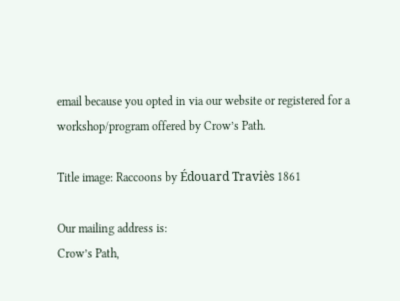email because you opted in via our website or registered for a workshop/program offered by Crow’s Path.

Title image: Raccoons by Édouard Traviès 1861

Our mailing address is:
Crow’s Path,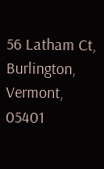56 Latham Ct, Burlington, Vermont, 05401